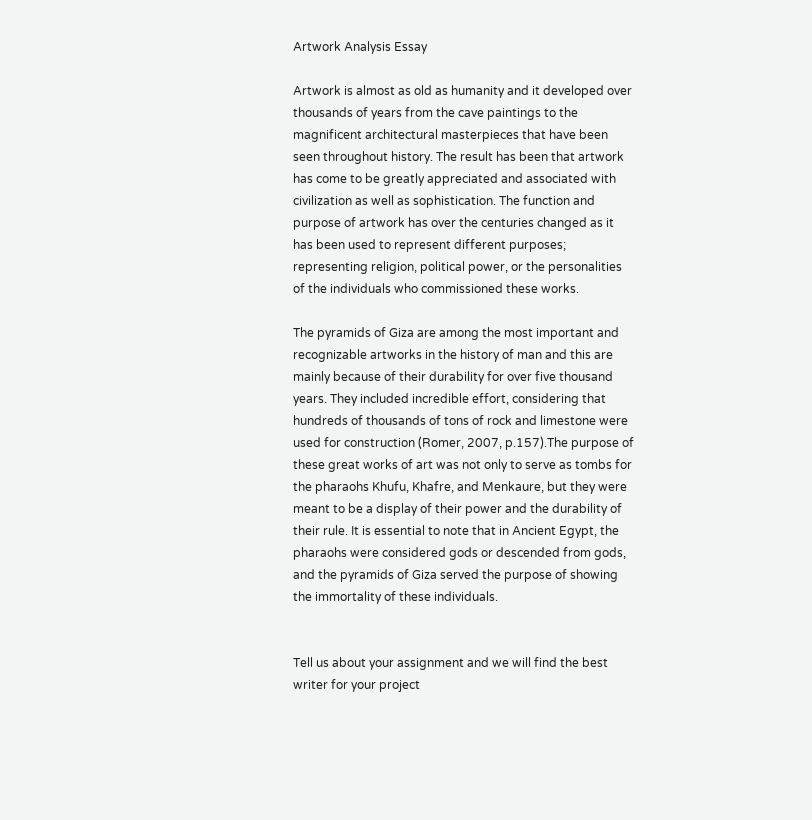Artwork Analysis Essay

Artwork is almost as old as humanity and it developed over thousands of years from the cave paintings to the magnificent architectural masterpieces that have been seen throughout history. The result has been that artwork has come to be greatly appreciated and associated with civilization as well as sophistication. The function and purpose of artwork has over the centuries changed as it has been used to represent different purposes; representing religion, political power, or the personalities of the individuals who commissioned these works.

The pyramids of Giza are among the most important and recognizable artworks in the history of man and this are mainly because of their durability for over five thousand years. They included incredible effort, considering that hundreds of thousands of tons of rock and limestone were used for construction (Romer, 2007, p.157).The purpose of these great works of art was not only to serve as tombs for the pharaohs Khufu, Khafre, and Menkaure, but they were meant to be a display of their power and the durability of their rule. It is essential to note that in Ancient Egypt, the pharaohs were considered gods or descended from gods, and the pyramids of Giza served the purpose of showing the immortality of these individuals.


Tell us about your assignment and we will find the best writer for your project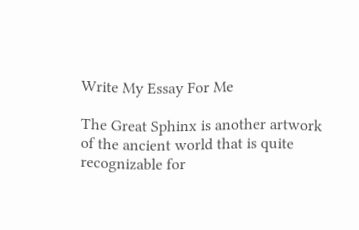Write My Essay For Me

The Great Sphinx is another artwork of the ancient world that is quite recognizable for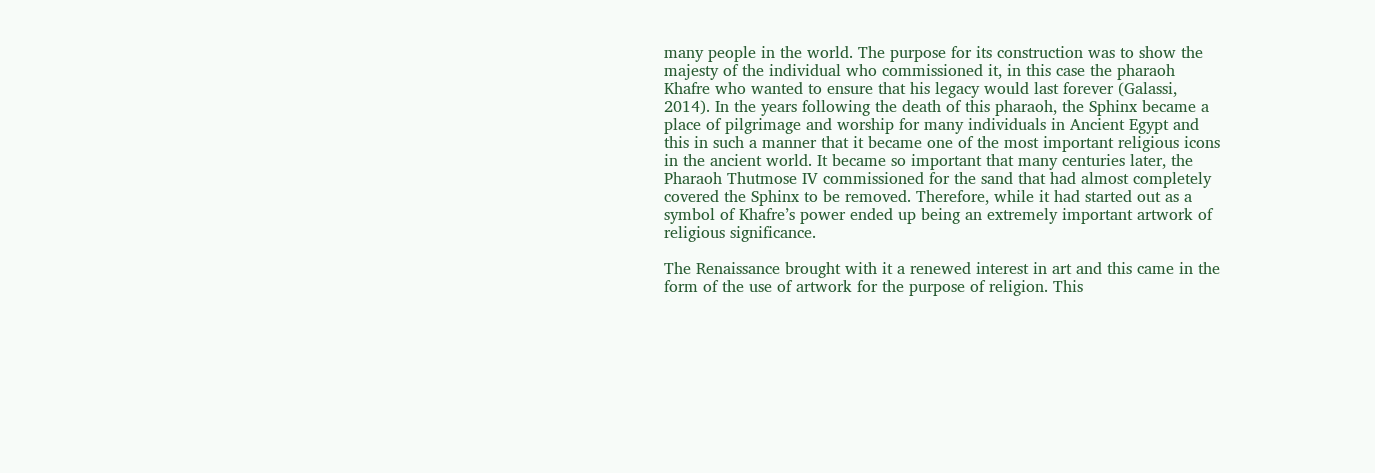many people in the world. The purpose for its construction was to show the majesty of the individual who commissioned it, in this case the pharaoh Khafre who wanted to ensure that his legacy would last forever (Galassi, 2014). In the years following the death of this pharaoh, the Sphinx became a place of pilgrimage and worship for many individuals in Ancient Egypt and this in such a manner that it became one of the most important religious icons in the ancient world. It became so important that many centuries later, the Pharaoh Thutmose IV commissioned for the sand that had almost completely covered the Sphinx to be removed. Therefore, while it had started out as a symbol of Khafre’s power ended up being an extremely important artwork of religious significance.

The Renaissance brought with it a renewed interest in art and this came in the form of the use of artwork for the purpose of religion. This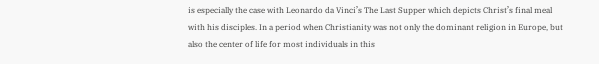is especially the case with Leonardo da Vinci’s The Last Supper which depicts Christ’s final meal with his disciples. In a period when Christianity was not only the dominant religion in Europe, but also the center of life for most individuals in this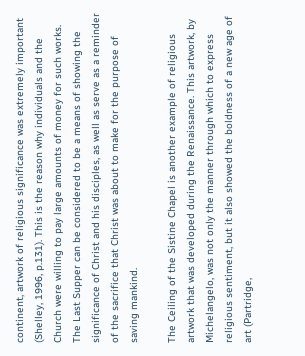continent, artwork of religious significance was extremely important (Shelley, 1996, p.131). This is the reason why individuals and the Church were willing to pay large amounts of money for such works. The Last Supper can be considered to be a means of showing the significance of Christ and his disciples, as well as serve as a reminder of the sacrifice that Christ was about to make for the purpose of saving mankind.

The Ceiling of the Sistine Chapel is another example of religious artwork that was developed during the Renaissance. This artwork, by Michelangelo, was not only the manner through which to express religious sentiment, but it also showed the boldness of a new age of art (Partridge,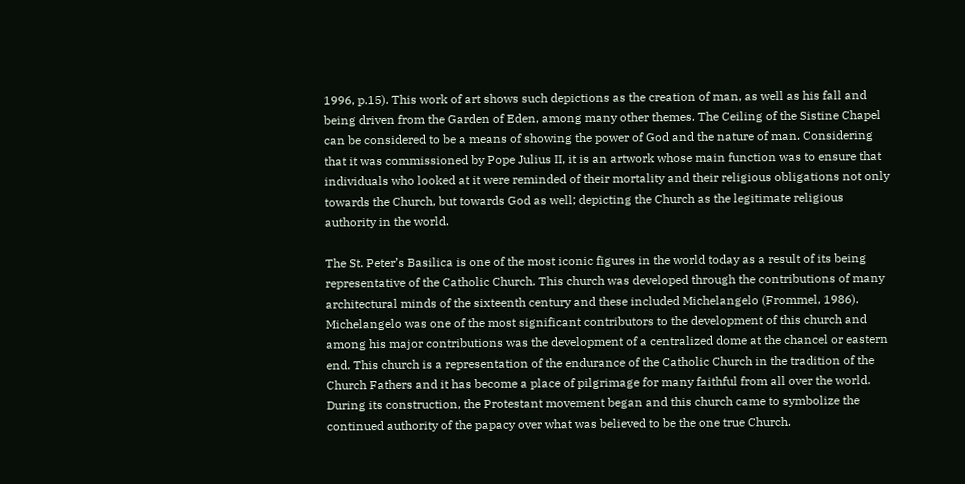1996, p.15). This work of art shows such depictions as the creation of man, as well as his fall and being driven from the Garden of Eden, among many other themes. The Ceiling of the Sistine Chapel can be considered to be a means of showing the power of God and the nature of man. Considering that it was commissioned by Pope Julius II, it is an artwork whose main function was to ensure that individuals who looked at it were reminded of their mortality and their religious obligations not only towards the Church, but towards God as well; depicting the Church as the legitimate religious authority in the world.

The St. Peter’s Basilica is one of the most iconic figures in the world today as a result of its being representative of the Catholic Church. This church was developed through the contributions of many architectural minds of the sixteenth century and these included Michelangelo (Frommel, 1986). Michelangelo was one of the most significant contributors to the development of this church and among his major contributions was the development of a centralized dome at the chancel or eastern end. This church is a representation of the endurance of the Catholic Church in the tradition of the Church Fathers and it has become a place of pilgrimage for many faithful from all over the world. During its construction, the Protestant movement began and this church came to symbolize the continued authority of the papacy over what was believed to be the one true Church.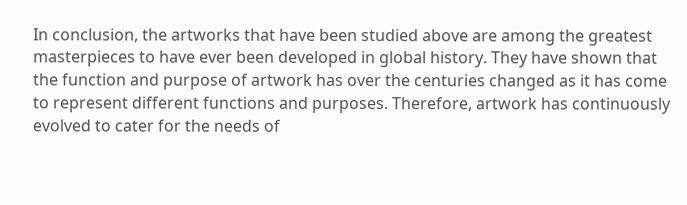In conclusion, the artworks that have been studied above are among the greatest masterpieces to have ever been developed in global history. They have shown that the function and purpose of artwork has over the centuries changed as it has come to represent different functions and purposes. Therefore, artwork has continuously evolved to cater for the needs of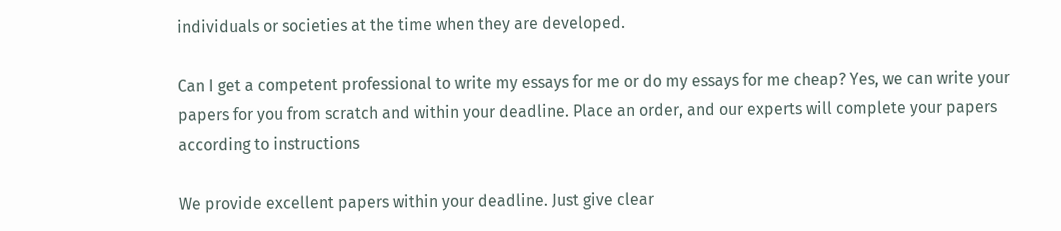individuals or societies at the time when they are developed.

Can I get a competent professional to write my essays for me or do my essays for me cheap? Yes, we can write your papers for you from scratch and within your deadline. Place an order, and our experts will complete your papers according to instructions

We provide excellent papers within your deadline. Just give clear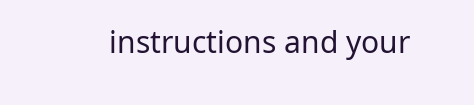instructions and your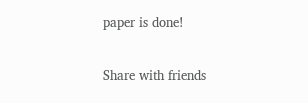paper is done!

Share with friends